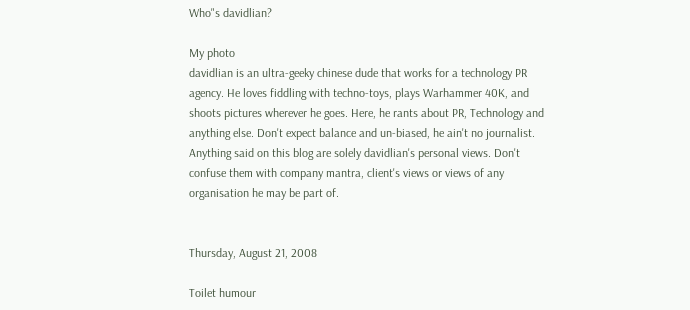Who"s davidlian?

My photo
davidlian is an ultra-geeky chinese dude that works for a technology PR agency. He loves fiddling with techno-toys, plays Warhammer 40K, and shoots pictures wherever he goes. Here, he rants about PR, Technology and anything else. Don't expect balance and un-biased, he ain't no journalist. Anything said on this blog are solely davidlian's personal views. Don't confuse them with company mantra, client's views or views of any organisation he may be part of.


Thursday, August 21, 2008

Toilet humour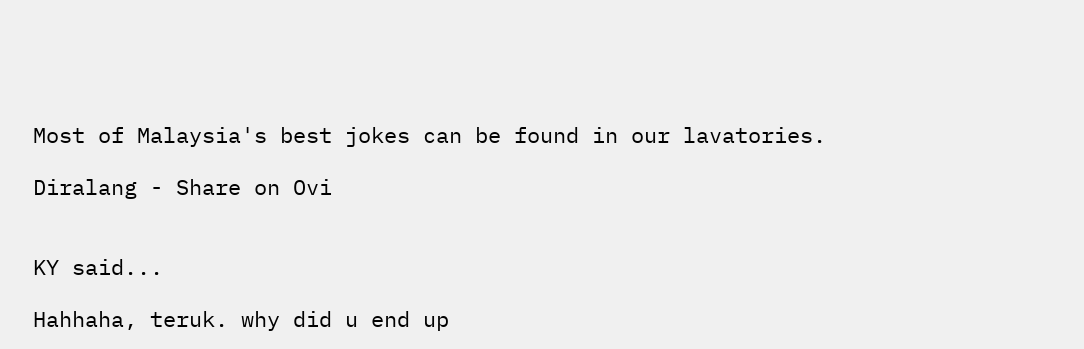Most of Malaysia's best jokes can be found in our lavatories.

Diralang - Share on Ovi


KY said...

Hahhaha, teruk. why did u end up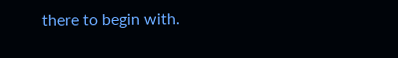there to begin with.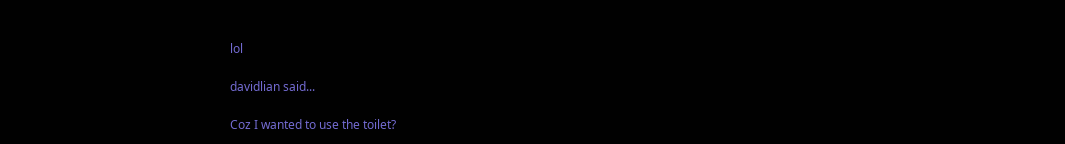lol

davidlian said...

Coz I wanted to use the toilet?